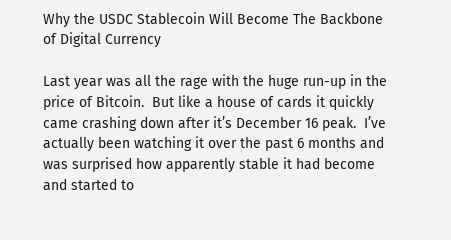Why the USDC Stablecoin Will Become The Backbone of Digital Currency

Last year was all the rage with the huge run-up in the price of Bitcoin.  But like a house of cards it quickly came crashing down after it’s December 16 peak.  I’ve actually been watching it over the past 6 months and was surprised how apparently stable it had become and started to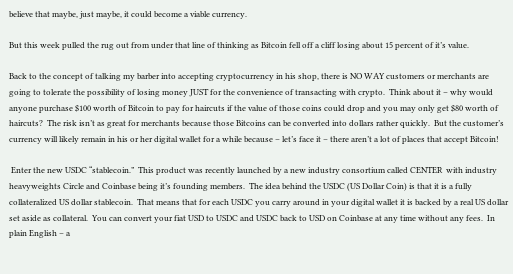believe that maybe, just maybe, it could become a viable currency.

But this week pulled the rug out from under that line of thinking as Bitcoin fell off a cliff losing about 15 percent of it’s value.

Back to the concept of talking my barber into accepting cryptocurrency in his shop, there is NO WAY customers or merchants are going to tolerate the possibility of losing money JUST for the convenience of transacting with crypto.  Think about it – why would anyone purchase $100 worth of Bitcoin to pay for haircuts if the value of those coins could drop and you may only get $80 worth of haircuts?  The risk isn’t as great for merchants because those Bitcoins can be converted into dollars rather quickly.  But the customer’s currency will likely remain in his or her digital wallet for a while because – let’s face it – there aren’t a lot of places that accept Bitcoin!

 Enter the new USDC “stablecoin.”  This product was recently launched by a new industry consortium called CENTER  with industry heavyweights Circle and Coinbase being it’s founding members.  The idea behind the USDC (US Dollar Coin) is that it is a fully collateralized US dollar stablecoin.  That means that for each USDC you carry around in your digital wallet it is backed by a real US dollar set aside as collateral.  You can convert your fiat USD to USDC and USDC back to USD on Coinbase at any time without any fees.  In plain English – a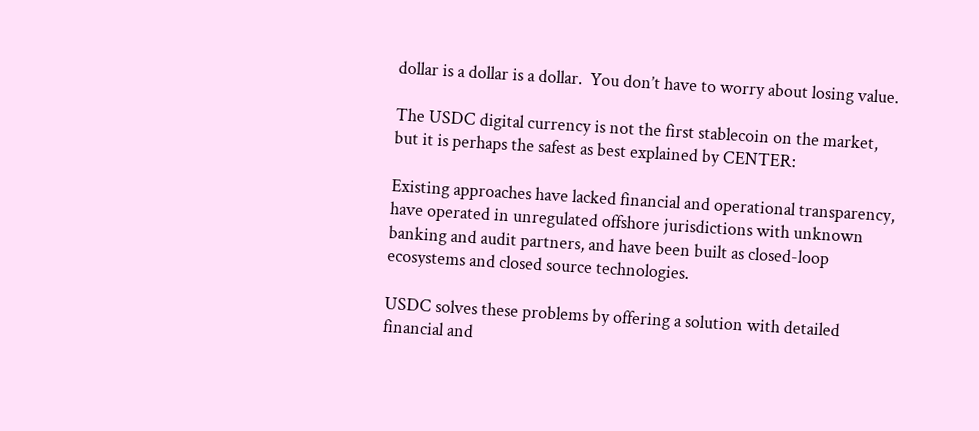dollar is a dollar is a dollar.  You don’t have to worry about losing value.

The USDC digital currency is not the first stablecoin on the market, but it is perhaps the safest as best explained by CENTER:

Existing approaches have lacked financial and operational transparency, have operated in unregulated offshore jurisdictions with unknown banking and audit partners, and have been built as closed-loop ecosystems and closed source technologies.

USDC solves these problems by offering a solution with detailed financial and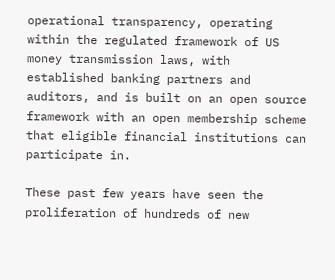operational transparency, operating within the regulated framework of US money transmission laws, with established banking partners and auditors, and is built on an open source framework with an open membership scheme that eligible financial institutions can participate in.

These past few years have seen the proliferation of hundreds of new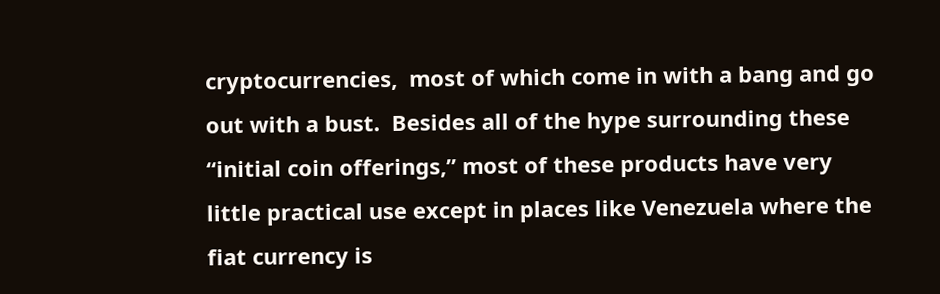cryptocurrencies,  most of which come in with a bang and go out with a bust.  Besides all of the hype surrounding these “initial coin offerings,” most of these products have very little practical use except in places like Venezuela where the fiat currency is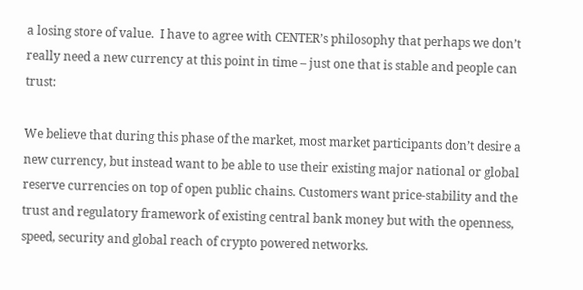a losing store of value.  I have to agree with CENTER’s philosophy that perhaps we don’t really need a new currency at this point in time – just one that is stable and people can trust:

We believe that during this phase of the market, most market participants don’t desire a new currency, but instead want to be able to use their existing major national or global reserve currencies on top of open public chains. Customers want price-stability and the trust and regulatory framework of existing central bank money but with the openness, speed, security and global reach of crypto powered networks.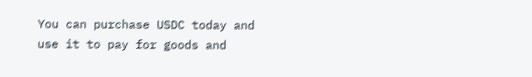You can purchase USDC today and use it to pay for goods and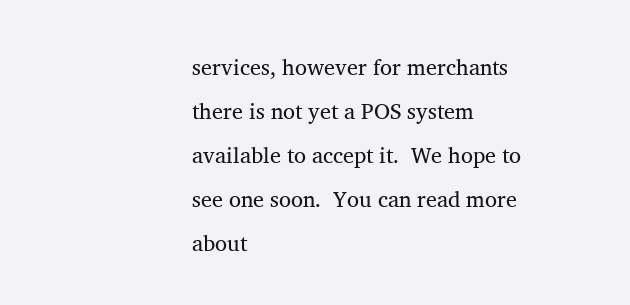services, however for merchants there is not yet a POS system available to accept it.  We hope to see one soon.  You can read more about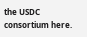the USDC consortium here.